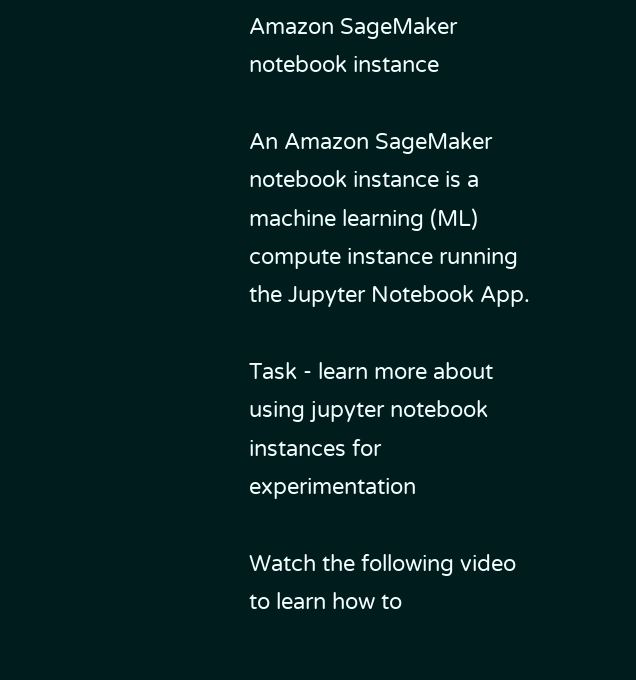Amazon SageMaker notebook instance

An Amazon SageMaker notebook instance is a machine learning (ML) compute instance running the Jupyter Notebook App.

Task - learn more about using jupyter notebook instances for experimentation

Watch the following video to learn how to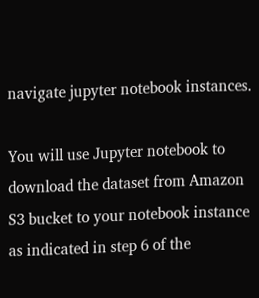navigate jupyter notebook instances.

You will use Jupyter notebook to download the dataset from Amazon S3 bucket to your notebook instance as indicated in step 6 of the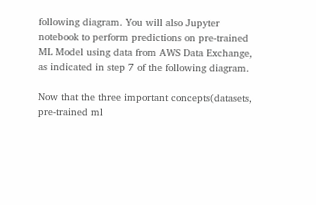following diagram. You will also Jupyter notebook to perform predictions on pre-trained ML Model using data from AWS Data Exchange, as indicated in step 7 of the following diagram.

Now that the three important concepts(datasets, pre-trained ml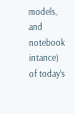models, and notebook intance) of today’s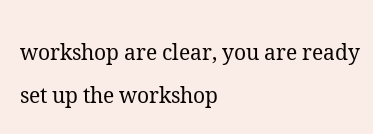workshop are clear, you are ready set up the workshop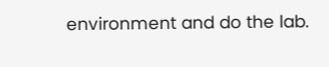environment and do the lab.